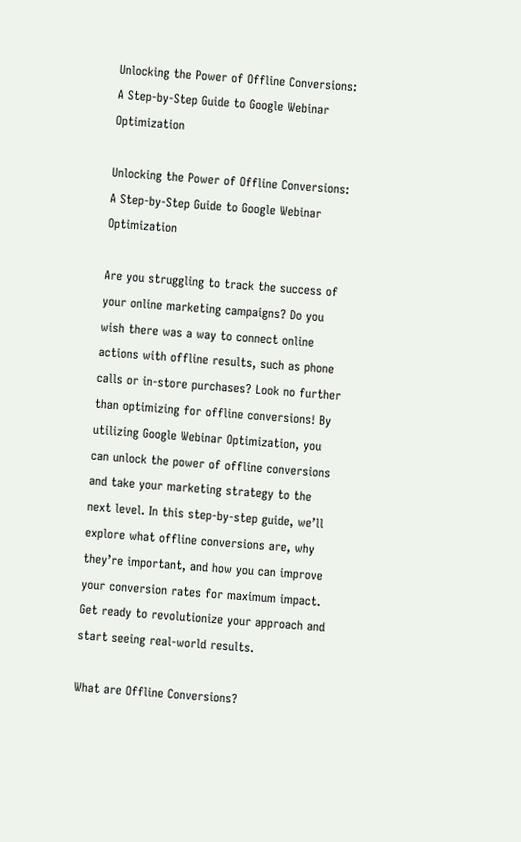Unlocking the Power of Offline Conversions: A Step-by-Step Guide to Google Webinar Optimization

Unlocking the Power of Offline Conversions: A Step-by-Step Guide to Google Webinar Optimization

Are you struggling to track the success of your online marketing campaigns? Do you wish there was a way to connect online actions with offline results, such as phone calls or in-store purchases? Look no further than optimizing for offline conversions! By utilizing Google Webinar Optimization, you can unlock the power of offline conversions and take your marketing strategy to the next level. In this step-by-step guide, we’ll explore what offline conversions are, why they’re important, and how you can improve your conversion rates for maximum impact. Get ready to revolutionize your approach and start seeing real-world results.

What are Offline Conversions?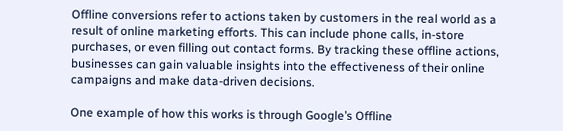Offline conversions refer to actions taken by customers in the real world as a result of online marketing efforts. This can include phone calls, in-store purchases, or even filling out contact forms. By tracking these offline actions, businesses can gain valuable insights into the effectiveness of their online campaigns and make data-driven decisions.

One example of how this works is through Google’s Offline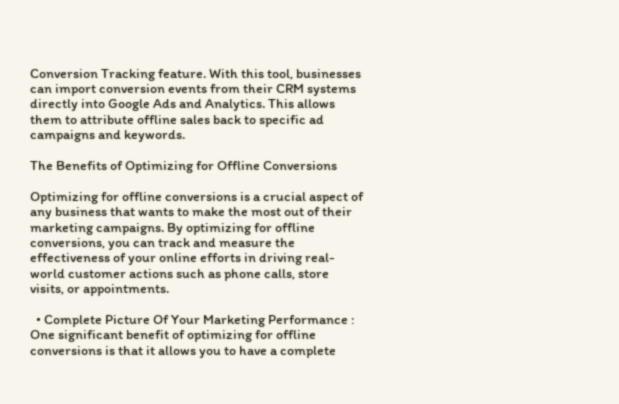Conversion Tracking feature. With this tool, businesses can import conversion events from their CRM systems directly into Google Ads and Analytics. This allows them to attribute offline sales back to specific ad campaigns and keywords.

The Benefits of Optimizing for Offline Conversions

Optimizing for offline conversions is a crucial aspect of any business that wants to make the most out of their marketing campaigns. By optimizing for offline conversions, you can track and measure the effectiveness of your online efforts in driving real-world customer actions such as phone calls, store visits, or appointments.

  • Complete Picture Of Your Marketing Performance : One significant benefit of optimizing for offline conversions is that it allows you to have a complete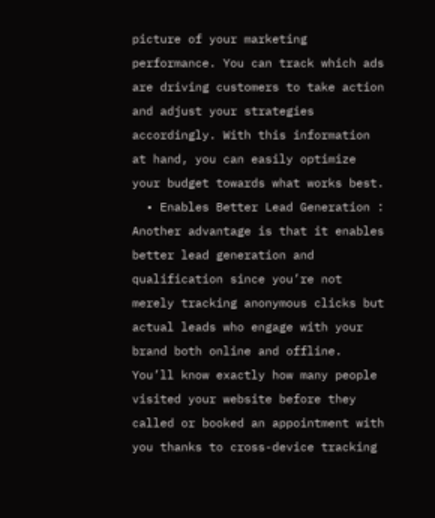picture of your marketing performance. You can track which ads are driving customers to take action and adjust your strategies accordingly. With this information at hand, you can easily optimize your budget towards what works best.
  • Enables Better Lead Generation : Another advantage is that it enables better lead generation and qualification since you’re not merely tracking anonymous clicks but actual leads who engage with your brand both online and offline. You’ll know exactly how many people visited your website before they called or booked an appointment with you thanks to cross-device tracking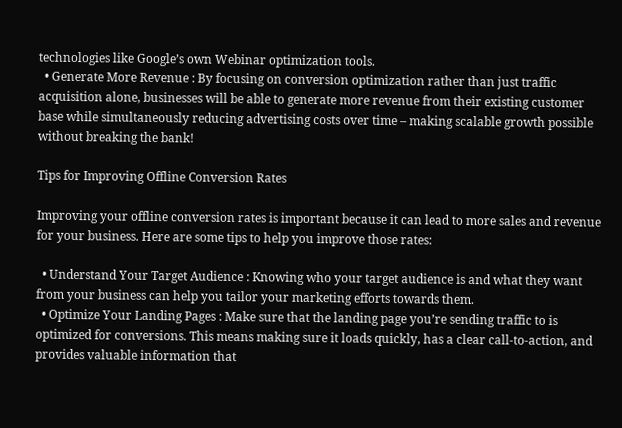technologies like Google’s own Webinar optimization tools.
  • Generate More Revenue : By focusing on conversion optimization rather than just traffic acquisition alone, businesses will be able to generate more revenue from their existing customer base while simultaneously reducing advertising costs over time – making scalable growth possible without breaking the bank!

Tips for Improving Offline Conversion Rates

Improving your offline conversion rates is important because it can lead to more sales and revenue for your business. Here are some tips to help you improve those rates:

  • Understand Your Target Audience : Knowing who your target audience is and what they want from your business can help you tailor your marketing efforts towards them.
  • Optimize Your Landing Pages : Make sure that the landing page you’re sending traffic to is optimized for conversions. This means making sure it loads quickly, has a clear call-to-action, and provides valuable information that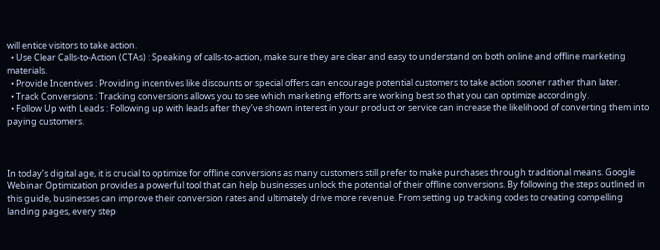will entice visitors to take action.
  • Use Clear Calls-to-Action (CTAs) : Speaking of calls-to-action, make sure they are clear and easy to understand on both online and offline marketing materials.
  • Provide Incentives : Providing incentives like discounts or special offers can encourage potential customers to take action sooner rather than later.
  • Track Conversions : Tracking conversions allows you to see which marketing efforts are working best so that you can optimize accordingly.
  • Follow Up with Leads : Following up with leads after they’ve shown interest in your product or service can increase the likelihood of converting them into paying customers.



In today’s digital age, it is crucial to optimize for offline conversions as many customers still prefer to make purchases through traditional means. Google Webinar Optimization provides a powerful tool that can help businesses unlock the potential of their offline conversions. By following the steps outlined in this guide, businesses can improve their conversion rates and ultimately drive more revenue. From setting up tracking codes to creating compelling landing pages, every step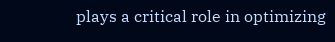plays a critical role in optimizing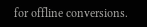for offline conversions.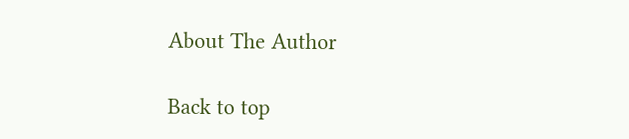About The Author

Back to top